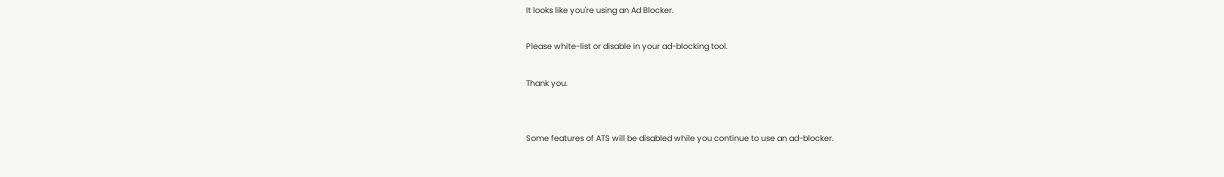It looks like you're using an Ad Blocker.

Please white-list or disable in your ad-blocking tool.

Thank you.


Some features of ATS will be disabled while you continue to use an ad-blocker.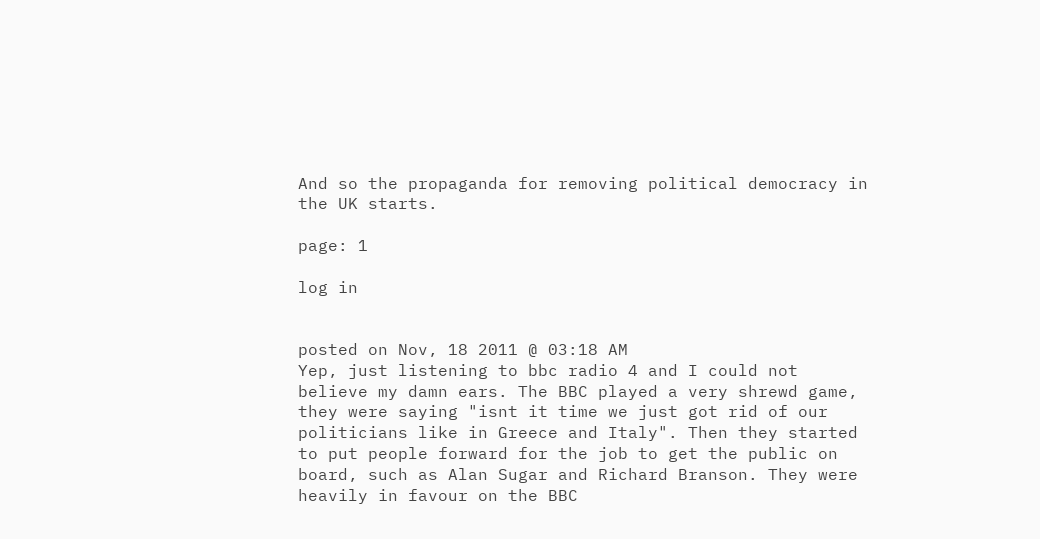And so the propaganda for removing political democracy in the UK starts.

page: 1

log in


posted on Nov, 18 2011 @ 03:18 AM
Yep, just listening to bbc radio 4 and I could not believe my damn ears. The BBC played a very shrewd game, they were saying "isnt it time we just got rid of our politicians like in Greece and Italy". Then they started to put people forward for the job to get the public on board, such as Alan Sugar and Richard Branson. They were heavily in favour on the BBC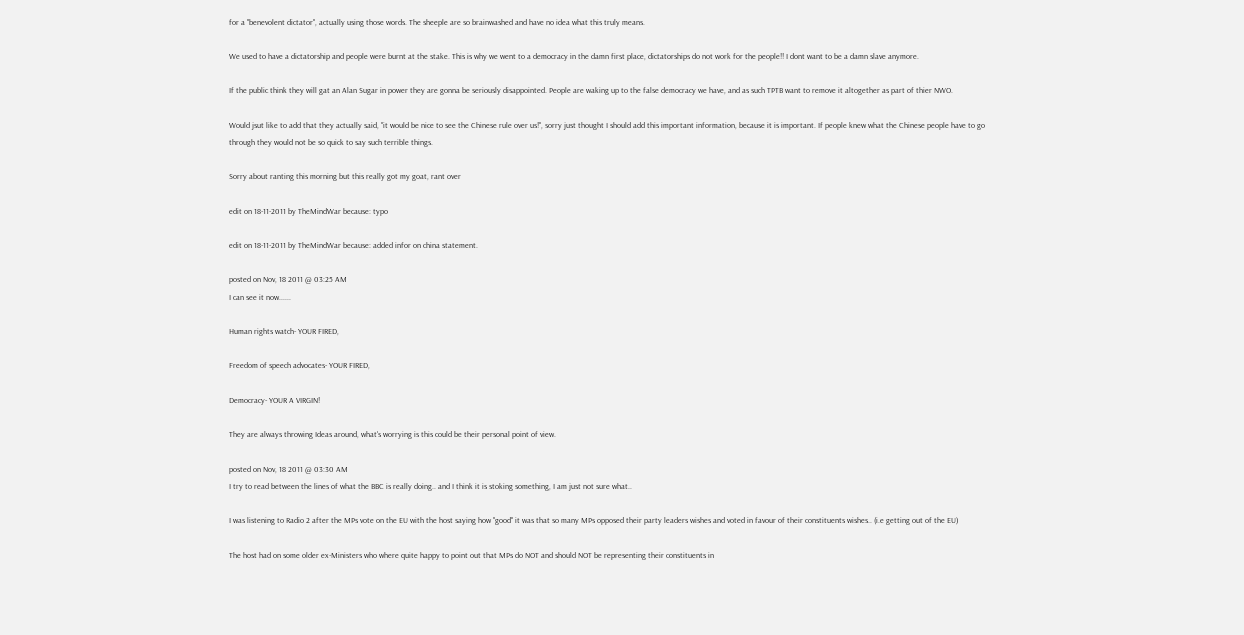for a "benevolent dictator", actually using those words. The sheeple are so brainwashed and have no idea what this truly means.

We used to have a dictatorship and people were burnt at the stake. This is why we went to a democracy in the damn first place, dictatorships do not work for the people!! I dont want to be a damn slave anymore.

If the public think they will gat an Alan Sugar in power they are gonna be seriously disappointed. People are waking up to the false democracy we have, and as such TPTB want to remove it altogether as part of thier NWO.

Would jsut like to add that they actually said, "it would be nice to see the Chinese rule over us!", sorry just thought I should add this important information, because it is important. If people knew what the Chinese people have to go through they would not be so quick to say such terrible things.

Sorry about ranting this morning but this really got my goat, rant over

edit on 18-11-2011 by TheMindWar because: typo

edit on 18-11-2011 by TheMindWar because: added infor on china statement.

posted on Nov, 18 2011 @ 03:25 AM
I can see it now......

Human rights watch- YOUR FIRED,

Freedom of speech advocates- YOUR FIRED,

Democracy- YOUR A VIRGIN!

They are always throwing Ideas around, what's worrying is this could be their personal point of view.

posted on Nov, 18 2011 @ 03:30 AM
I try to read between the lines of what the BBC is really doing.. and I think it is stoking something, I am just not sure what..

I was listening to Radio 2 after the MPs vote on the EU with the host saying how "good" it was that so many MPs opposed their party leaders wishes and voted in favour of their constituents wishes.. (i.e getting out of the EU)

The host had on some older ex-Ministers who where quite happy to point out that MPs do NOT and should NOT be representing their constituents in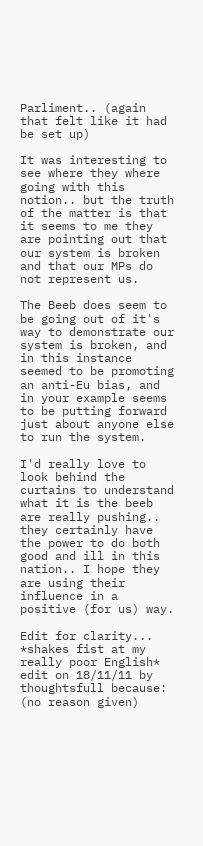Parliment.. (again that felt like it had be set up)

It was interesting to see where they where going with this notion.. but the truth of the matter is that it seems to me they are pointing out that our system is broken and that our MPs do not represent us.

The Beeb does seem to be going out of it's way to demonstrate our system is broken, and in this instance seemed to be promoting an anti-Eu bias, and in your example seems to be putting forward just about anyone else to run the system.

I'd really love to look behind the curtains to understand what it is the beeb are really pushing.. they certainly have the power to do both good and ill in this nation.. I hope they are using their influence in a positive (for us) way.

Edit for clarity... *shakes fist at my really poor English*
edit on 18/11/11 by thoughtsfull because: (no reason given)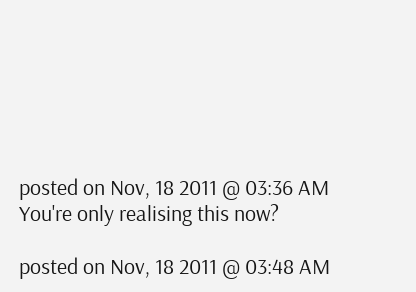posted on Nov, 18 2011 @ 03:36 AM
You're only realising this now?

posted on Nov, 18 2011 @ 03:48 AM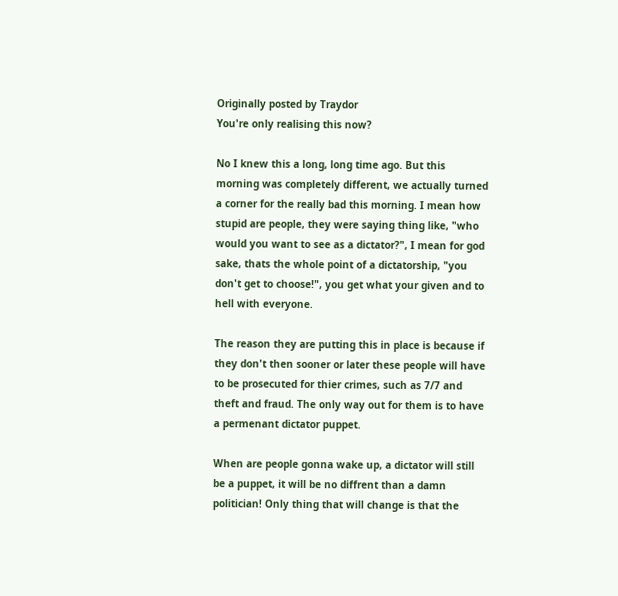Originally posted by Traydor
You're only realising this now?

No I knew this a long, long time ago. But this morning was completely different, we actually turned a corner for the really bad this morning. I mean how stupid are people, they were saying thing like, "who would you want to see as a dictator?", I mean for god sake, thats the whole point of a dictatorship, "you don't get to choose!", you get what your given and to hell with everyone.

The reason they are putting this in place is because if they don't then sooner or later these people will have to be prosecuted for thier crimes, such as 7/7 and theft and fraud. The only way out for them is to have a permenant dictator puppet.

When are people gonna wake up, a dictator will still be a puppet, it will be no diffrent than a damn politician! Only thing that will change is that the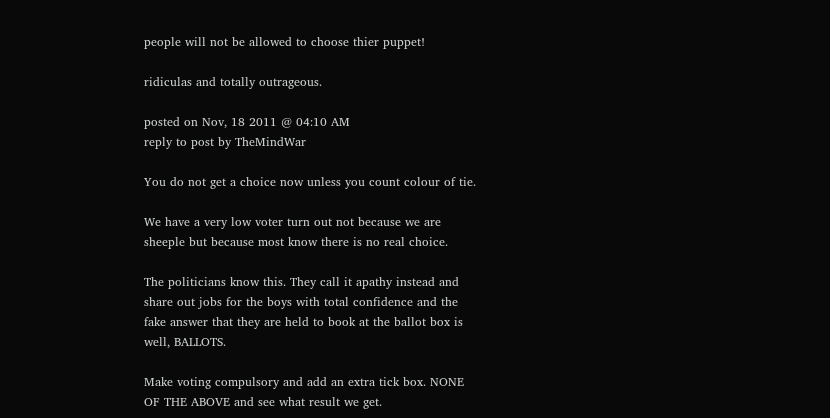people will not be allowed to choose thier puppet!

ridiculas and totally outrageous.

posted on Nov, 18 2011 @ 04:10 AM
reply to post by TheMindWar

You do not get a choice now unless you count colour of tie.

We have a very low voter turn out not because we are sheeple but because most know there is no real choice.

The politicians know this. They call it apathy instead and share out jobs for the boys with total confidence and the fake answer that they are held to book at the ballot box is well, BALLOTS.

Make voting compulsory and add an extra tick box. NONE OF THE ABOVE and see what result we get.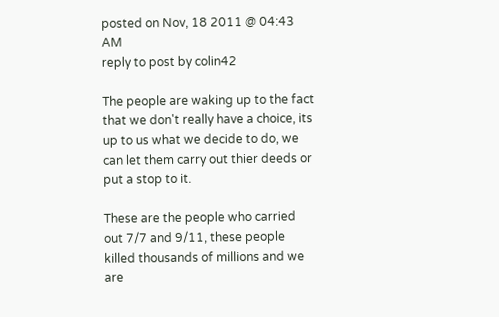posted on Nov, 18 2011 @ 04:43 AM
reply to post by colin42

The people are waking up to the fact that we don't really have a choice, its up to us what we decide to do, we can let them carry out thier deeds or put a stop to it.

These are the people who carried out 7/7 and 9/11, these people killed thousands of millions and we are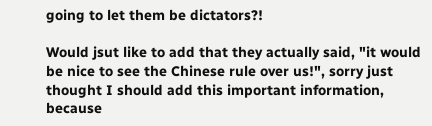going to let them be dictators?!

Would jsut like to add that they actually said, "it would be nice to see the Chinese rule over us!", sorry just thought I should add this important information, because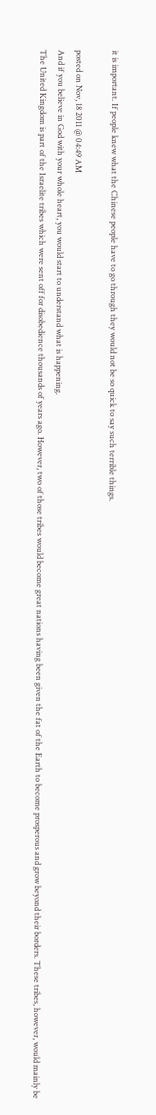it is important. If people knew what the Chinese people have to go through they would not be so quick to say such terrible things.

posted on Nov, 18 2011 @ 04:49 AM
And if you believe in God with your whole heart, you would start to understand what is happening.
The United Kingdom is part of the Israelite tribes which were sent off for disobedience thousands of years ago. However, two of those tribes would become great nations having been given the fat of the Earth to become prosperous and grow beyond their borders. These tribes, however, would mainly be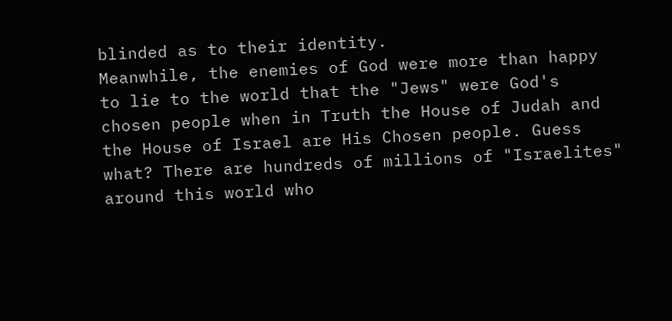blinded as to their identity.
Meanwhile, the enemies of God were more than happy to lie to the world that the "Jews" were God's chosen people when in Truth the House of Judah and the House of Israel are His Chosen people. Guess what? There are hundreds of millions of "Israelites" around this world who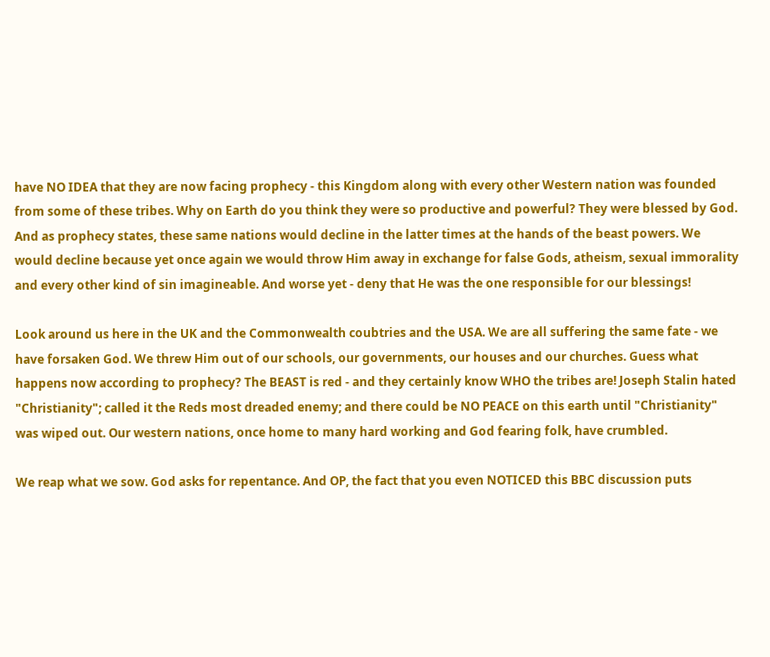have NO IDEA that they are now facing prophecy - this Kingdom along with every other Western nation was founded from some of these tribes. Why on Earth do you think they were so productive and powerful? They were blessed by God. And as prophecy states, these same nations would decline in the latter times at the hands of the beast powers. We would decline because yet once again we would throw Him away in exchange for false Gods, atheism, sexual immorality and every other kind of sin imagineable. And worse yet - deny that He was the one responsible for our blessings!

Look around us here in the UK and the Commonwealth coubtries and the USA. We are all suffering the same fate - we have forsaken God. We threw Him out of our schools, our governments, our houses and our churches. Guess what happens now according to prophecy? The BEAST is red - and they certainly know WHO the tribes are! Joseph Stalin hated "Christianity"; called it the Reds most dreaded enemy; and there could be NO PEACE on this earth until "Christianity" was wiped out. Our western nations, once home to many hard working and God fearing folk, have crumbled.

We reap what we sow. God asks for repentance. And OP, the fact that you even NOTICED this BBC discussion puts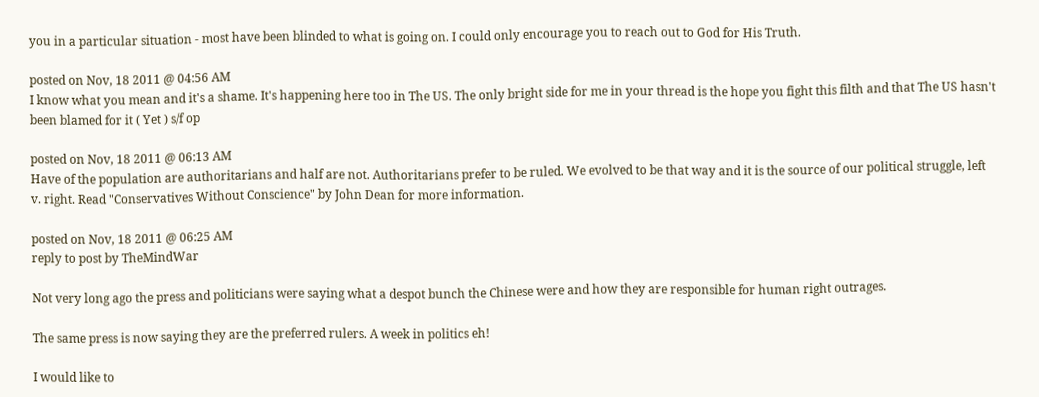you in a particular situation - most have been blinded to what is going on. I could only encourage you to reach out to God for His Truth.

posted on Nov, 18 2011 @ 04:56 AM
I know what you mean and it's a shame. It's happening here too in The US. The only bright side for me in your thread is the hope you fight this filth and that The US hasn't been blamed for it ( Yet ) s/f op

posted on Nov, 18 2011 @ 06:13 AM
Have of the population are authoritarians and half are not. Authoritarians prefer to be ruled. We evolved to be that way and it is the source of our political struggle, left v. right. Read "Conservatives Without Conscience" by John Dean for more information.

posted on Nov, 18 2011 @ 06:25 AM
reply to post by TheMindWar

Not very long ago the press and politicians were saying what a despot bunch the Chinese were and how they are responsible for human right outrages.

The same press is now saying they are the preferred rulers. A week in politics eh!

I would like to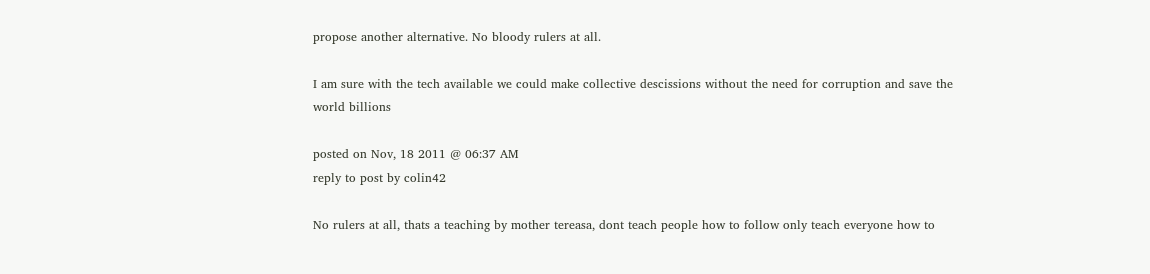propose another alternative. No bloody rulers at all.

I am sure with the tech available we could make collective descissions without the need for corruption and save the world billions

posted on Nov, 18 2011 @ 06:37 AM
reply to post by colin42

No rulers at all, thats a teaching by mother tereasa, dont teach people how to follow only teach everyone how to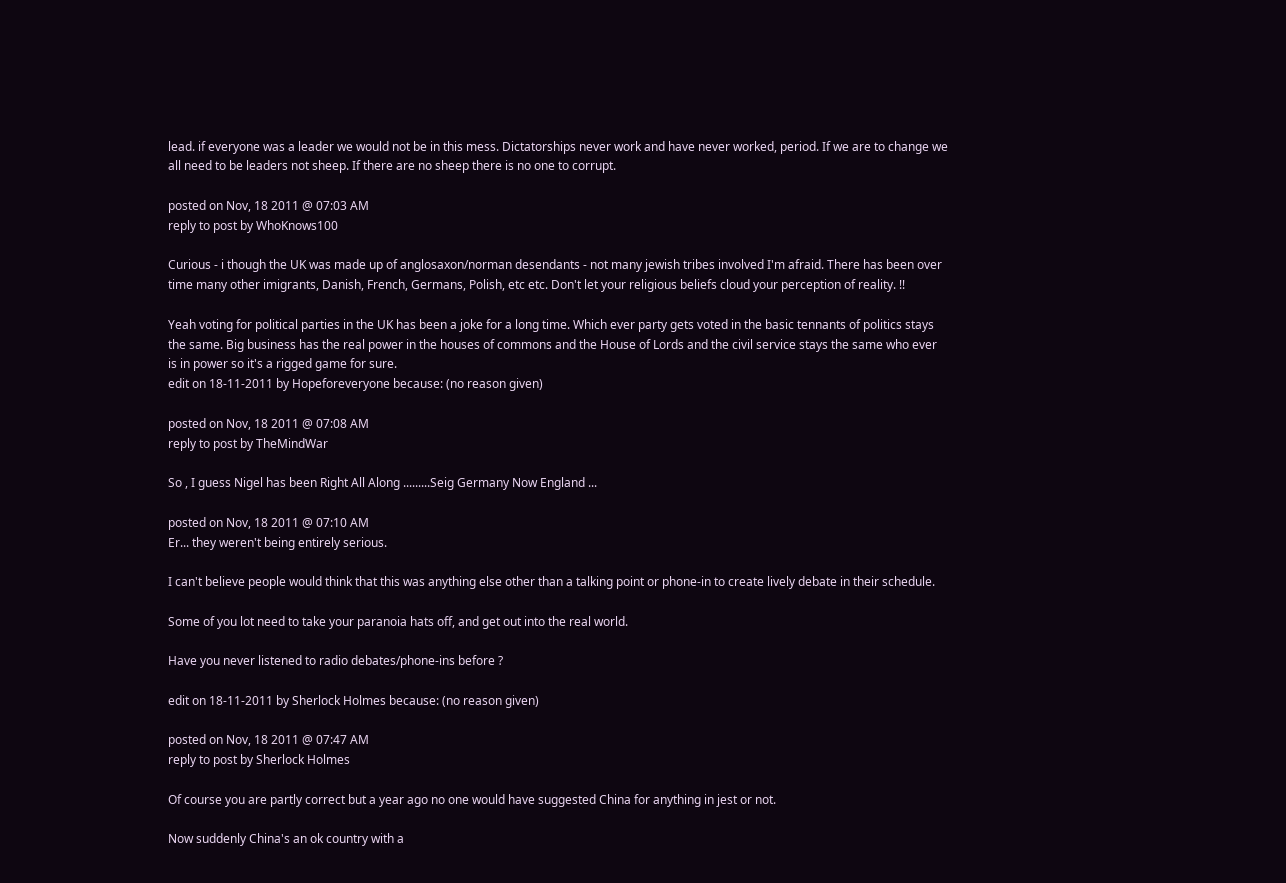lead. if everyone was a leader we would not be in this mess. Dictatorships never work and have never worked, period. If we are to change we all need to be leaders not sheep. If there are no sheep there is no one to corrupt.

posted on Nov, 18 2011 @ 07:03 AM
reply to post by WhoKnows100

Curious - i though the UK was made up of anglosaxon/norman desendants - not many jewish tribes involved I'm afraid. There has been over time many other imigrants, Danish, French, Germans, Polish, etc etc. Don't let your religious beliefs cloud your perception of reality. !!

Yeah voting for political parties in the UK has been a joke for a long time. Which ever party gets voted in the basic tennants of politics stays the same. Big business has the real power in the houses of commons and the House of Lords and the civil service stays the same who ever is in power so it's a rigged game for sure.
edit on 18-11-2011 by Hopeforeveryone because: (no reason given)

posted on Nov, 18 2011 @ 07:08 AM
reply to post by TheMindWar

So , I guess Nigel has been Right All Along .........Seig Germany Now England ...

posted on Nov, 18 2011 @ 07:10 AM
Er... they weren't being entirely serious.

I can't believe people would think that this was anything else other than a talking point or phone-in to create lively debate in their schedule.

Some of you lot need to take your paranoia hats off, and get out into the real world.

Have you never listened to radio debates/phone-ins before ?

edit on 18-11-2011 by Sherlock Holmes because: (no reason given)

posted on Nov, 18 2011 @ 07:47 AM
reply to post by Sherlock Holmes

Of course you are partly correct but a year ago no one would have suggested China for anything in jest or not.

Now suddenly China's an ok country with a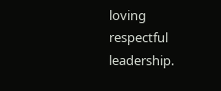loving respectful leadership.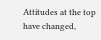Attitudes at the top have changed,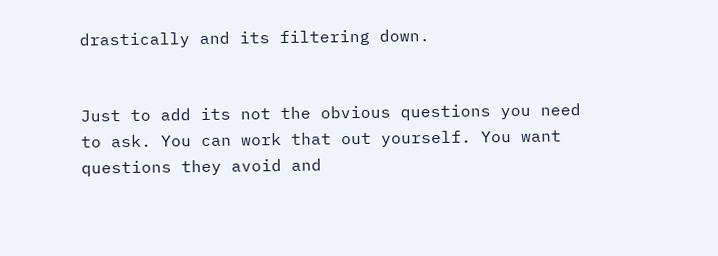drastically and its filtering down.


Just to add its not the obvious questions you need to ask. You can work that out yourself. You want questions they avoid and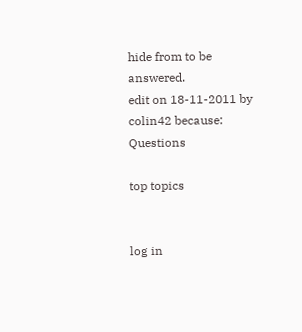hide from to be answered.
edit on 18-11-2011 by colin42 because: Questions

top topics


log in